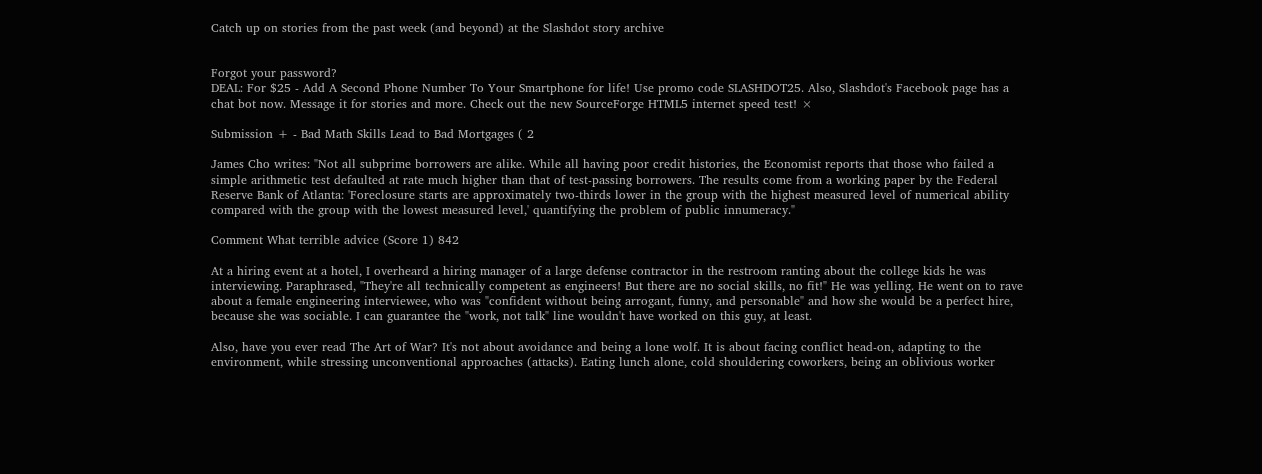Catch up on stories from the past week (and beyond) at the Slashdot story archive


Forgot your password?
DEAL: For $25 - Add A Second Phone Number To Your Smartphone for life! Use promo code SLASHDOT25. Also, Slashdot's Facebook page has a chat bot now. Message it for stories and more. Check out the new SourceForge HTML5 internet speed test! ×

Submission + - Bad Math Skills Lead to Bad Mortgages ( 2

James Cho writes: "Not all subprime borrowers are alike. While all having poor credit histories, the Economist reports that those who failed a simple arithmetic test defaulted at rate much higher than that of test-passing borrowers. The results come from a working paper by the Federal Reserve Bank of Atlanta: 'Foreclosure starts are approximately two-thirds lower in the group with the highest measured level of numerical ability compared with the group with the lowest measured level,' quantifying the problem of public innumeracy."

Comment What terrible advice (Score 1) 842

At a hiring event at a hotel, I overheard a hiring manager of a large defense contractor in the restroom ranting about the college kids he was interviewing. Paraphrased, "They're all technically competent as engineers! But there are no social skills, no fit!" He was yelling. He went on to rave about a female engineering interviewee, who was "confident without being arrogant, funny, and personable" and how she would be a perfect hire, because she was sociable. I can guarantee the "work, not talk" line wouldn't have worked on this guy, at least.

Also, have you ever read The Art of War? It's not about avoidance and being a lone wolf. It is about facing conflict head-on, adapting to the environment, while stressing unconventional approaches (attacks). Eating lunch alone, cold shouldering coworkers, being an oblivious worker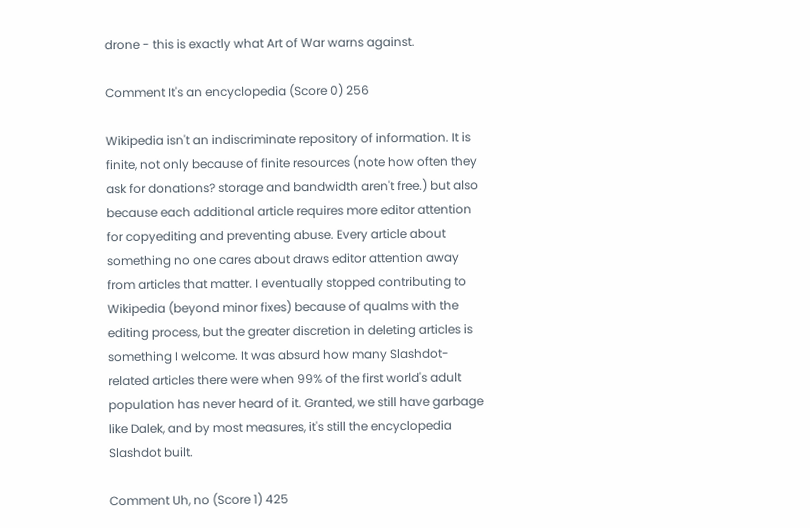drone - this is exactly what Art of War warns against.

Comment It's an encyclopedia (Score 0) 256

Wikipedia isn't an indiscriminate repository of information. It is finite, not only because of finite resources (note how often they ask for donations? storage and bandwidth aren't free.) but also because each additional article requires more editor attention for copyediting and preventing abuse. Every article about something no one cares about draws editor attention away from articles that matter. I eventually stopped contributing to Wikipedia (beyond minor fixes) because of qualms with the editing process, but the greater discretion in deleting articles is something I welcome. It was absurd how many Slashdot-related articles there were when 99% of the first world's adult population has never heard of it. Granted, we still have garbage like Dalek, and by most measures, it's still the encyclopedia Slashdot built.

Comment Uh, no (Score 1) 425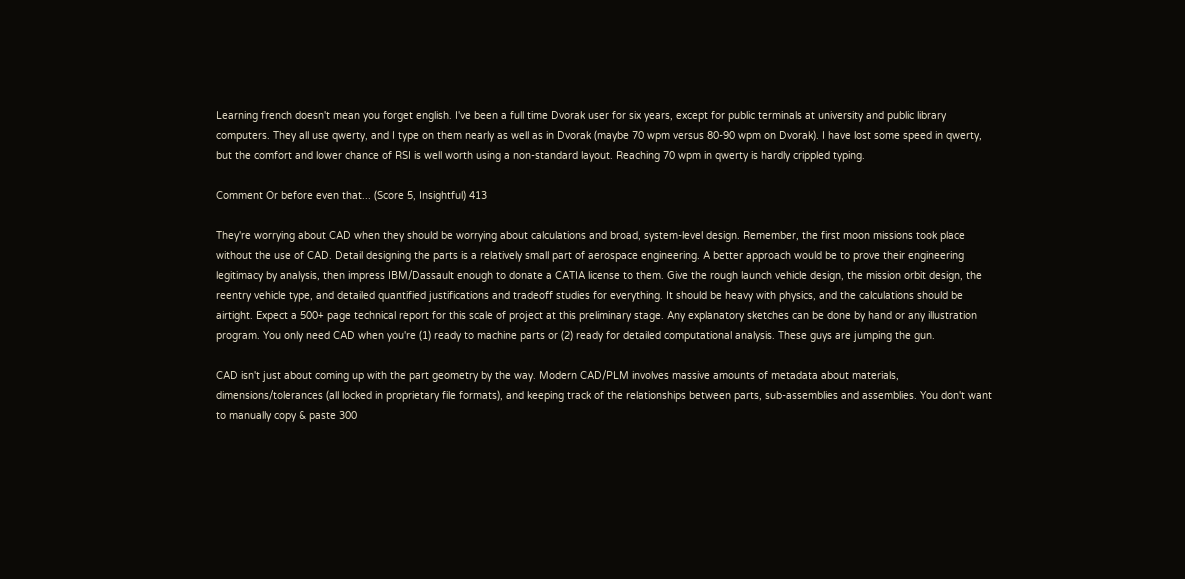Learning french doesn't mean you forget english. I've been a full time Dvorak user for six years, except for public terminals at university and public library computers. They all use qwerty, and I type on them nearly as well as in Dvorak (maybe 70 wpm versus 80-90 wpm on Dvorak). I have lost some speed in qwerty, but the comfort and lower chance of RSI is well worth using a non-standard layout. Reaching 70 wpm in qwerty is hardly crippled typing.

Comment Or before even that... (Score 5, Insightful) 413

They're worrying about CAD when they should be worrying about calculations and broad, system-level design. Remember, the first moon missions took place without the use of CAD. Detail designing the parts is a relatively small part of aerospace engineering. A better approach would be to prove their engineering legitimacy by analysis, then impress IBM/Dassault enough to donate a CATIA license to them. Give the rough launch vehicle design, the mission orbit design, the reentry vehicle type, and detailed quantified justifications and tradeoff studies for everything. It should be heavy with physics, and the calculations should be airtight. Expect a 500+ page technical report for this scale of project at this preliminary stage. Any explanatory sketches can be done by hand or any illustration program. You only need CAD when you're (1) ready to machine parts or (2) ready for detailed computational analysis. These guys are jumping the gun.

CAD isn't just about coming up with the part geometry by the way. Modern CAD/PLM involves massive amounts of metadata about materials, dimensions/tolerances (all locked in proprietary file formats), and keeping track of the relationships between parts, sub-assemblies and assemblies. You don't want to manually copy & paste 300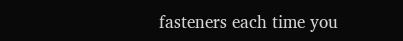fasteners each time you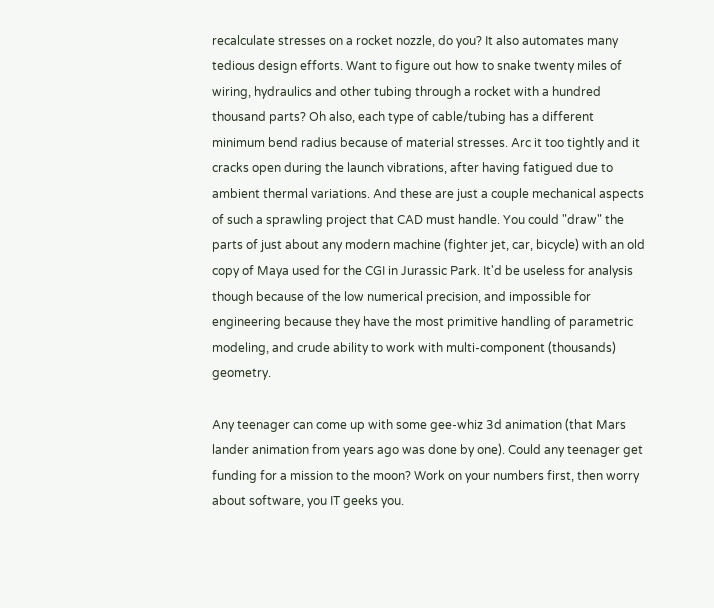recalculate stresses on a rocket nozzle, do you? It also automates many tedious design efforts. Want to figure out how to snake twenty miles of wiring, hydraulics and other tubing through a rocket with a hundred thousand parts? Oh also, each type of cable/tubing has a different minimum bend radius because of material stresses. Arc it too tightly and it cracks open during the launch vibrations, after having fatigued due to ambient thermal variations. And these are just a couple mechanical aspects of such a sprawling project that CAD must handle. You could "draw" the parts of just about any modern machine (fighter jet, car, bicycle) with an old copy of Maya used for the CGI in Jurassic Park. It'd be useless for analysis though because of the low numerical precision, and impossible for engineering because they have the most primitive handling of parametric modeling, and crude ability to work with multi-component (thousands) geometry.

Any teenager can come up with some gee-whiz 3d animation (that Mars lander animation from years ago was done by one). Could any teenager get funding for a mission to the moon? Work on your numbers first, then worry about software, you IT geeks you.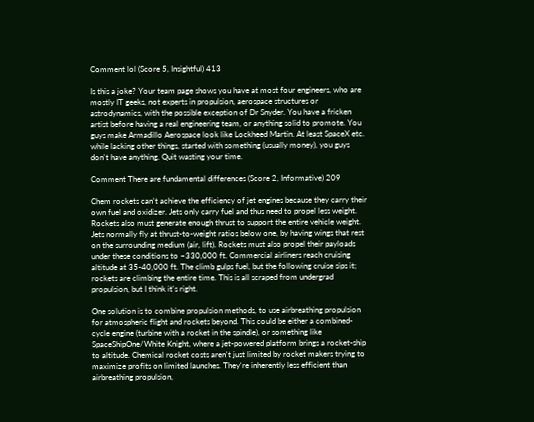Comment lol (Score 5, Insightful) 413

Is this a joke? Your team page shows you have at most four engineers, who are mostly IT geeks, not experts in propulsion, aerospace structures or astrodynamics, with the possible exception of Dr Snyder. You have a fricken artist before having a real engineering team, or anything solid to promote. You guys make Armadillo Aerospace look like Lockheed Martin. At least SpaceX etc. while lacking other things, started with something (usually money), you guys don't have anything. Quit wasting your time.

Comment There are fundamental differences (Score 2, Informative) 209

Chem rockets can't achieve the efficiency of jet engines because they carry their own fuel and oxidizer. Jets only carry fuel and thus need to propel less weight. Rockets also must generate enough thrust to support the entire vehicle weight. Jets normally fly at thrust-to-weight ratios below one, by having wings that rest on the surrounding medium (air, lift). Rockets must also propel their payloads under these conditions to ~330,000 ft. Commercial airliners reach cruising altitude at 35-40,000 ft. The climb gulps fuel, but the following cruise sips it; rockets are climbing the entire time. This is all scraped from undergrad propulsion, but I think it's right.

One solution is to combine propulsion methods, to use airbreathing propulsion for atmospheric flight and rockets beyond. This could be either a combined-cycle engine (turbine with a rocket in the spindle), or something like SpaceShipOne/White Knight, where a jet-powered platform brings a rocket-ship to altitude. Chemical rocket costs aren't just limited by rocket makers trying to maximize profits on limited launches. They're inherently less efficient than airbreathing propulsion,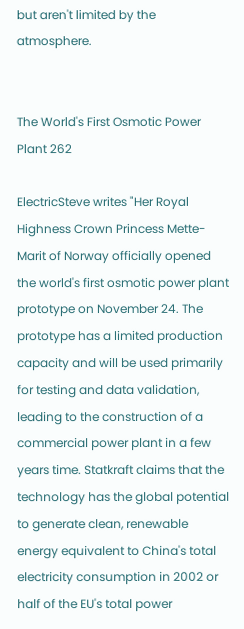but aren't limited by the atmosphere.


The World's First Osmotic Power Plant 262

ElectricSteve writes "Her Royal Highness Crown Princess Mette-Marit of Norway officially opened the world's first osmotic power plant prototype on November 24. The prototype has a limited production capacity and will be used primarily for testing and data validation, leading to the construction of a commercial power plant in a few years time. Statkraft claims that the technology has the global potential to generate clean, renewable energy equivalent to China's total electricity consumption in 2002 or half of the EU's total power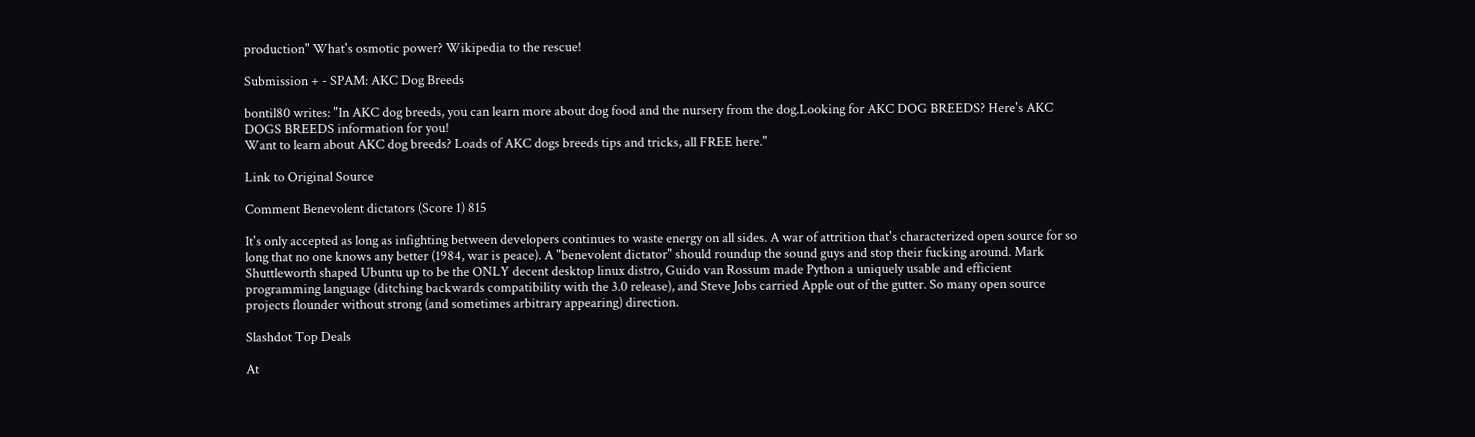production" What's osmotic power? Wikipedia to the rescue!

Submission + - SPAM: AKC Dog Breeds

bontil80 writes: "In AKC dog breeds, you can learn more about dog food and the nursery from the dog.Looking for AKC DOG BREEDS? Here's AKC DOGS BREEDS information for you!
Want to learn about AKC dog breeds? Loads of AKC dogs breeds tips and tricks, all FREE here."

Link to Original Source

Comment Benevolent dictators (Score 1) 815

It's only accepted as long as infighting between developers continues to waste energy on all sides. A war of attrition that's characterized open source for so long that no one knows any better (1984, war is peace). A "benevolent dictator" should roundup the sound guys and stop their fucking around. Mark Shuttleworth shaped Ubuntu up to be the ONLY decent desktop linux distro, Guido van Rossum made Python a uniquely usable and efficient programming language (ditching backwards compatibility with the 3.0 release), and Steve Jobs carried Apple out of the gutter. So many open source projects flounder without strong (and sometimes arbitrary appearing) direction.

Slashdot Top Deals

At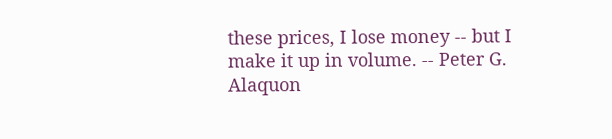these prices, I lose money -- but I make it up in volume. -- Peter G. Alaquon